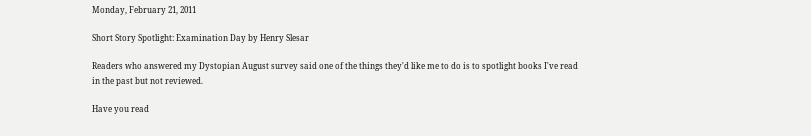Monday, February 21, 2011

Short Story Spotlight: Examination Day by Henry Slesar

Readers who answered my Dystopian August survey said one of the things they'd like me to do is to spotlight books I've read in the past but not reviewed.

Have you read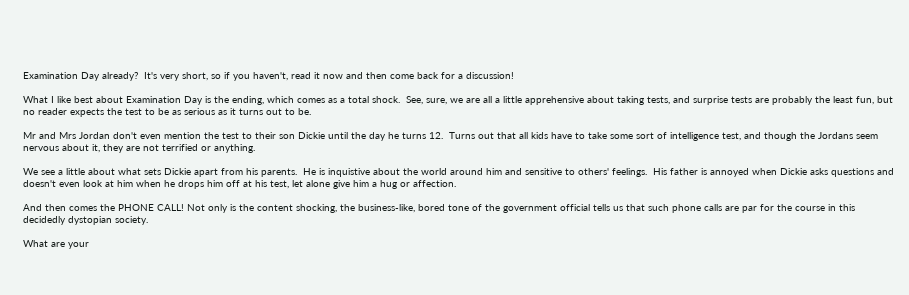Examination Day already?  It's very short, so if you haven't, read it now and then come back for a discussion!

What I like best about Examination Day is the ending, which comes as a total shock.  See, sure, we are all a little apprehensive about taking tests, and surprise tests are probably the least fun, but no reader expects the test to be as serious as it turns out to be.

Mr and Mrs Jordan don't even mention the test to their son Dickie until the day he turns 12.  Turns out that all kids have to take some sort of intelligence test, and though the Jordans seem nervous about it, they are not terrified or anything.

We see a little about what sets Dickie apart from his parents.  He is inquistive about the world around him and sensitive to others' feelings.  His father is annoyed when Dickie asks questions and doesn't even look at him when he drops him off at his test, let alone give him a hug or affection.

And then comes the PHONE CALL! Not only is the content shocking, the business-like, bored tone of the government official tells us that such phone calls are par for the course in this decidedly dystopian society.

What are your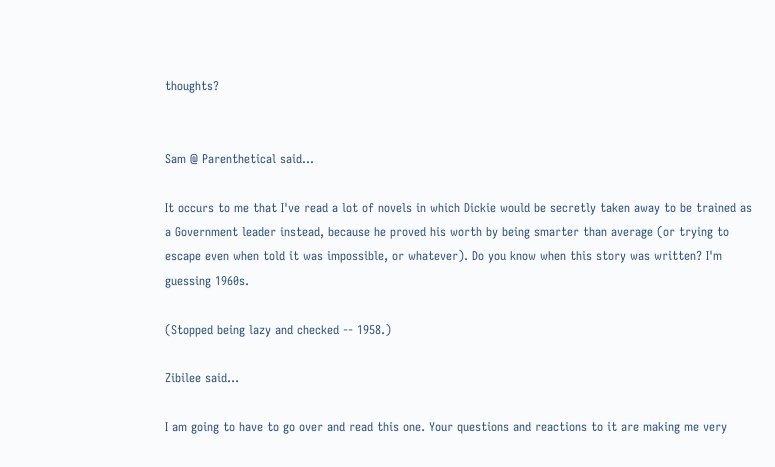thoughts?


Sam @ Parenthetical said...

It occurs to me that I've read a lot of novels in which Dickie would be secretly taken away to be trained as a Government leader instead, because he proved his worth by being smarter than average (or trying to escape even when told it was impossible, or whatever). Do you know when this story was written? I'm guessing 1960s.

(Stopped being lazy and checked -- 1958.)

Zibilee said...

I am going to have to go over and read this one. Your questions and reactions to it are making me very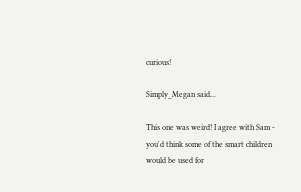curious!

Simply_Megan said...

This one was weird! I agree with Sam - you'd think some of the smart children would be used for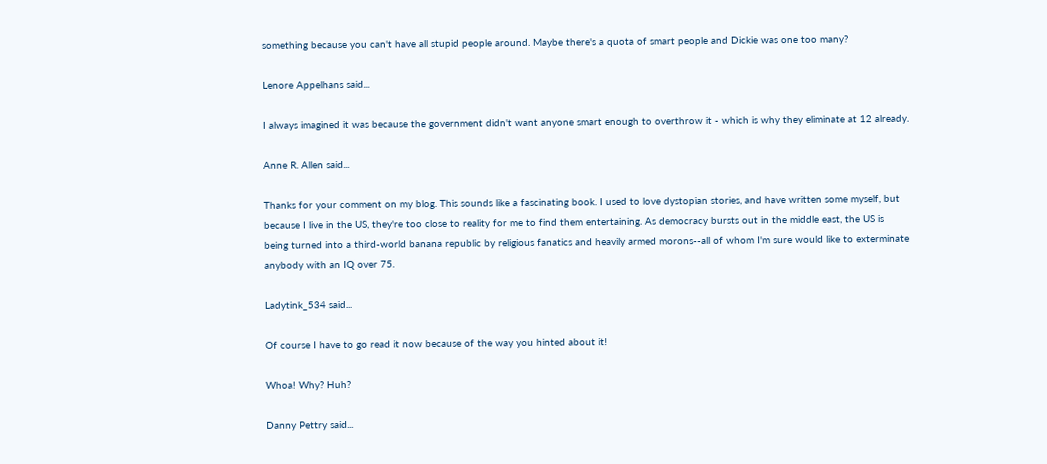something because you can't have all stupid people around. Maybe there's a quota of smart people and Dickie was one too many?

Lenore Appelhans said...

I always imagined it was because the government didn't want anyone smart enough to overthrow it - which is why they eliminate at 12 already.

Anne R. Allen said...

Thanks for your comment on my blog. This sounds like a fascinating book. I used to love dystopian stories, and have written some myself, but because I live in the US, they're too close to reality for me to find them entertaining. As democracy bursts out in the middle east, the US is being turned into a third-world banana republic by religious fanatics and heavily armed morons--all of whom I'm sure would like to exterminate anybody with an IQ over 75.

Ladytink_534 said...

Of course I have to go read it now because of the way you hinted about it!

Whoa! Why? Huh?

Danny Pettry said...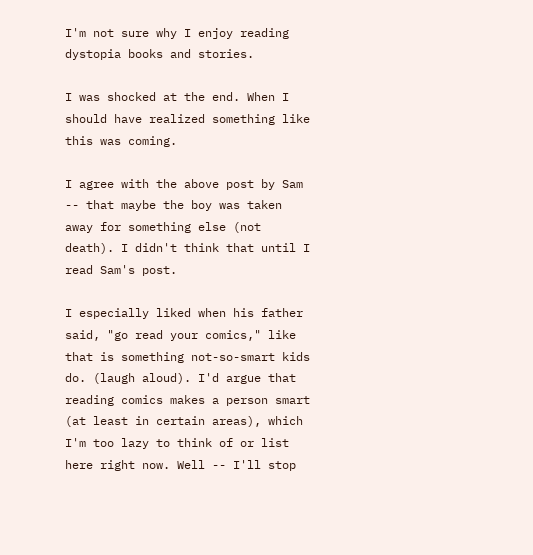I'm not sure why I enjoy reading dystopia books and stories.

I was shocked at the end. When I should have realized something like this was coming.

I agree with the above post by Sam -- that maybe the boy was taken away for something else (not death). I didn't think that until I read Sam's post.

I especially liked when his father said, "go read your comics," like that is something not-so-smart kids do. (laugh aloud). I'd argue that reading comics makes a person smart (at least in certain areas), which I'm too lazy to think of or list here right now. Well -- I'll stop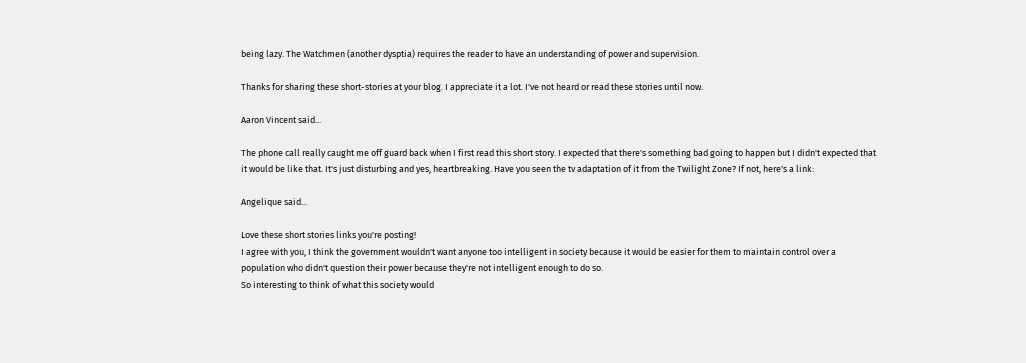being lazy. The Watchmen (another dysptia) requires the reader to have an understanding of power and supervision.

Thanks for sharing these short-stories at your blog. I appreciate it a lot. I've not heard or read these stories until now.

Aaron Vincent said...

The phone call really caught me off guard back when I first read this short story. I expected that there's something bad going to happen but I didn't expected that it would be like that. It's just disturbing and yes, heartbreaking. Have you seen the tv adaptation of it from the Twilight Zone? If not, here's a link:

Angelique said...

Love these short stories links you're posting!
I agree with you, I think the government wouldn't want anyone too intelligent in society because it would be easier for them to maintain control over a population who didn't question their power because they're not intelligent enough to do so.
So interesting to think of what this society would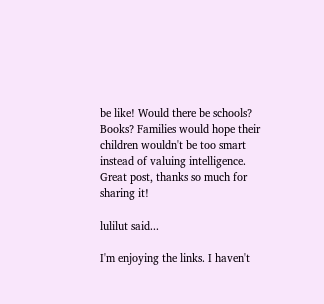be like! Would there be schools? Books? Families would hope their children wouldn't be too smart instead of valuing intelligence.
Great post, thanks so much for sharing it!

lulilut said...

I'm enjoying the links. I haven't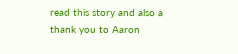read this story and also a thank you to Aaron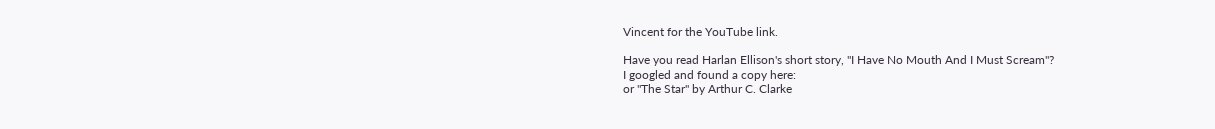Vincent for the YouTube link.

Have you read Harlan Ellison's short story, "I Have No Mouth And I Must Scream"?
I googled and found a copy here:
or "The Star" by Arthur C. Clarke